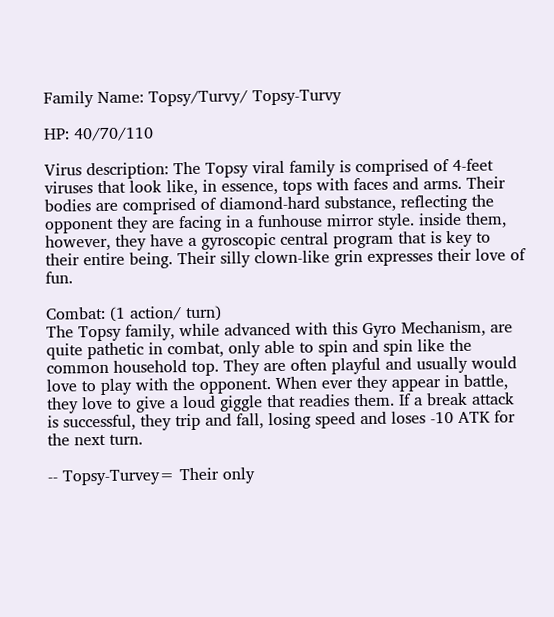Family Name: Topsy/Turvy/ Topsy-Turvy

HP: 40/70/110

Virus description: The Topsy viral family is comprised of 4-feet viruses that look like, in essence, tops with faces and arms. Their bodies are comprised of diamond-hard substance, reflecting the opponent they are facing in a funhouse mirror style. inside them, however, they have a gyroscopic central program that is key to their entire being. Their silly clown-like grin expresses their love of fun.

Combat: (1 action/ turn)
The Topsy family, while advanced with this Gyro Mechanism, are quite pathetic in combat, only able to spin and spin like the common household top. They are often playful and usually would love to play with the opponent. When ever they appear in battle, they love to give a loud giggle that readies them. If a break attack is successful, they trip and fall, losing speed and loses -10 ATK for the next turn.

-- Topsy-Turvey= Their only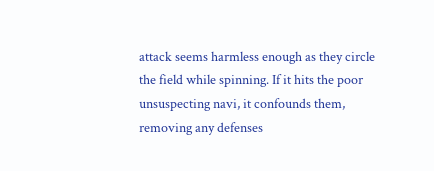attack seems harmless enough as they circle the field while spinning. If it hits the poor unsuspecting navi, it confounds them, removing any defenses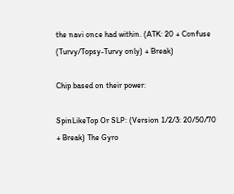the navi once had within. (ATK: 20 + Confuse (Turvy/Topsy-Turvy only) + Break)

Chip based on their power:

SpinLikeTop Or SLP: (Version 1/2/3: 20/50/70 + Break) The Gyro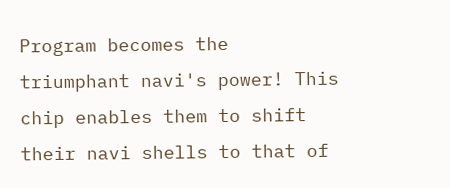Program becomes the triumphant navi's power! This chip enables them to shift their navi shells to that of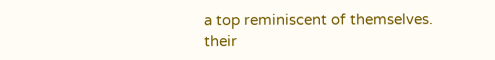a top reminiscent of themselves. their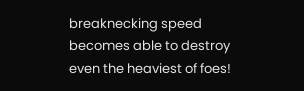breaknecking speed becomes able to destroy even the heaviest of foes!